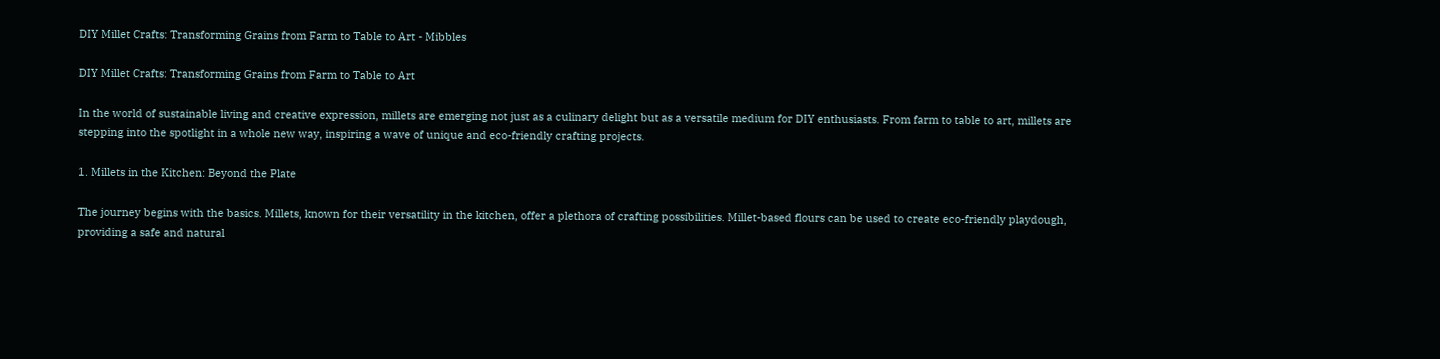DIY Millet Crafts: Transforming Grains from Farm to Table to Art - Mibbles

DIY Millet Crafts: Transforming Grains from Farm to Table to Art

In the world of sustainable living and creative expression, millets are emerging not just as a culinary delight but as a versatile medium for DIY enthusiasts. From farm to table to art, millets are stepping into the spotlight in a whole new way, inspiring a wave of unique and eco-friendly crafting projects.

1. Millets in the Kitchen: Beyond the Plate

The journey begins with the basics. Millets, known for their versatility in the kitchen, offer a plethora of crafting possibilities. Millet-based flours can be used to create eco-friendly playdough, providing a safe and natural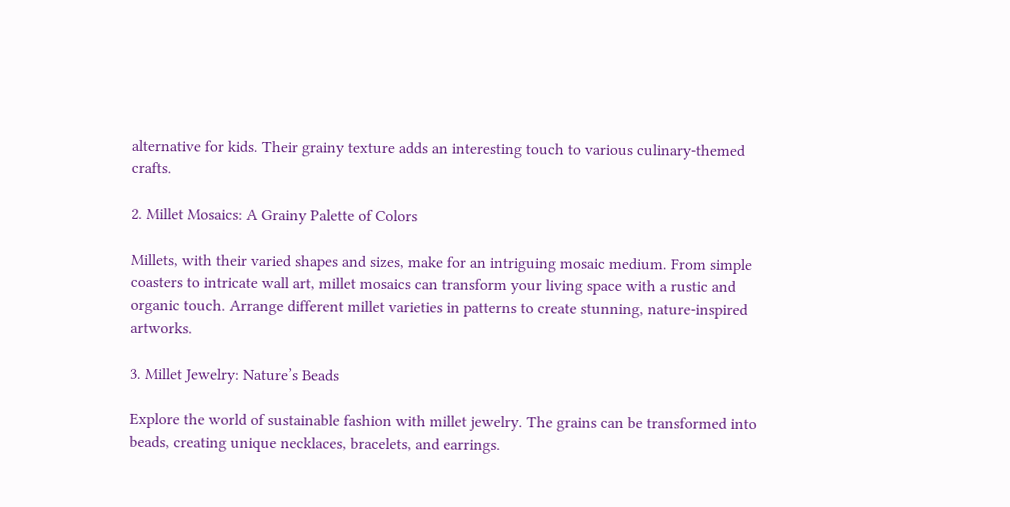alternative for kids. Their grainy texture adds an interesting touch to various culinary-themed crafts.

2. Millet Mosaics: A Grainy Palette of Colors

Millets, with their varied shapes and sizes, make for an intriguing mosaic medium. From simple coasters to intricate wall art, millet mosaics can transform your living space with a rustic and organic touch. Arrange different millet varieties in patterns to create stunning, nature-inspired artworks.

3. Millet Jewelry: Nature’s Beads

Explore the world of sustainable fashion with millet jewelry. The grains can be transformed into beads, creating unique necklaces, bracelets, and earrings.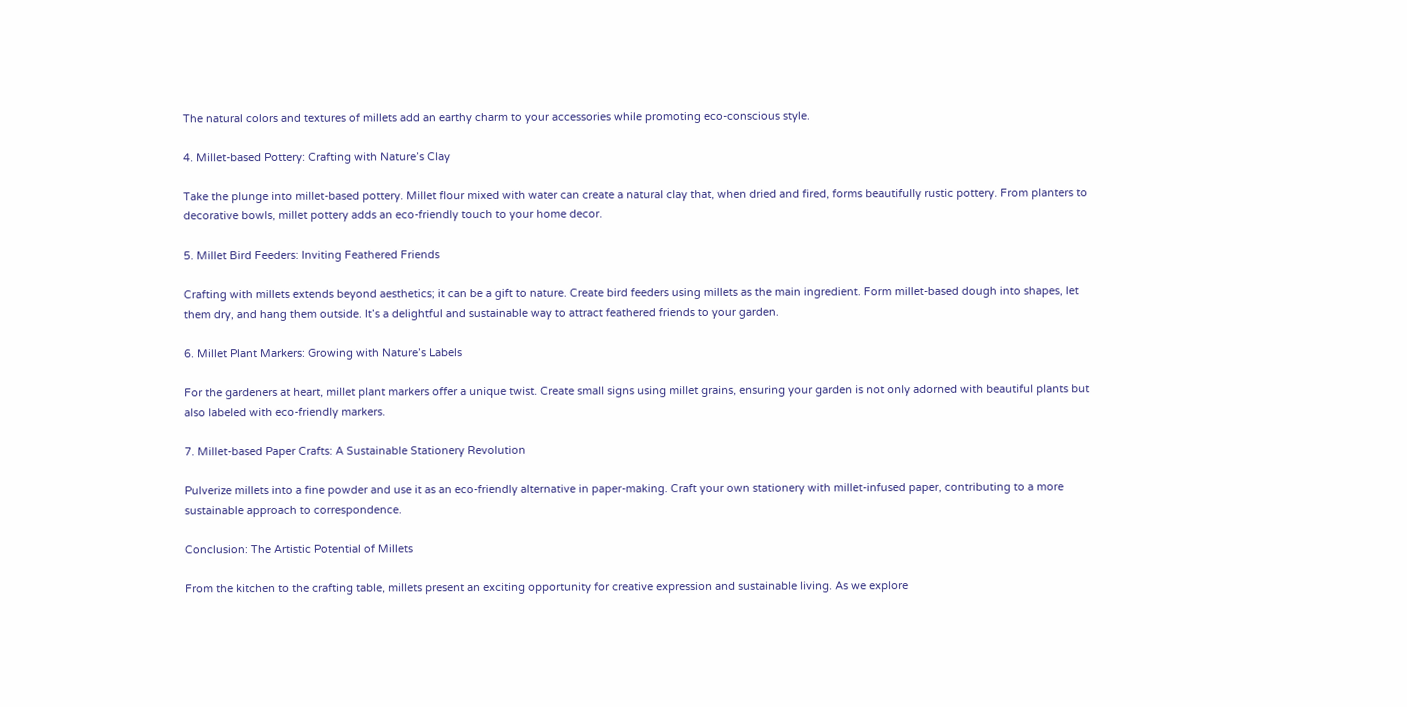The natural colors and textures of millets add an earthy charm to your accessories while promoting eco-conscious style.

4. Millet-based Pottery: Crafting with Nature’s Clay

Take the plunge into millet-based pottery. Millet flour mixed with water can create a natural clay that, when dried and fired, forms beautifully rustic pottery. From planters to decorative bowls, millet pottery adds an eco-friendly touch to your home decor.

5. Millet Bird Feeders: Inviting Feathered Friends

Crafting with millets extends beyond aesthetics; it can be a gift to nature. Create bird feeders using millets as the main ingredient. Form millet-based dough into shapes, let them dry, and hang them outside. It’s a delightful and sustainable way to attract feathered friends to your garden.

6. Millet Plant Markers: Growing with Nature’s Labels

For the gardeners at heart, millet plant markers offer a unique twist. Create small signs using millet grains, ensuring your garden is not only adorned with beautiful plants but also labeled with eco-friendly markers.

7. Millet-based Paper Crafts: A Sustainable Stationery Revolution

Pulverize millets into a fine powder and use it as an eco-friendly alternative in paper-making. Craft your own stationery with millet-infused paper, contributing to a more sustainable approach to correspondence.

Conclusion: The Artistic Potential of Millets

From the kitchen to the crafting table, millets present an exciting opportunity for creative expression and sustainable living. As we explore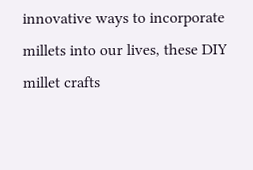innovative ways to incorporate millets into our lives, these DIY millet crafts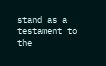stand as a testament to the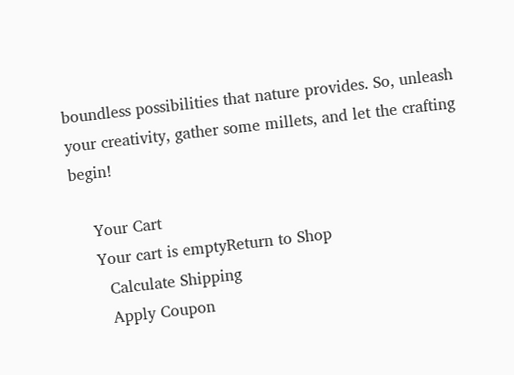boundless possibilities that nature provides. So, unleash your creativity, gather some millets, and let the crafting begin!

    Your Cart
    Your cart is emptyReturn to Shop
      Calculate Shipping
      Apply Coupon